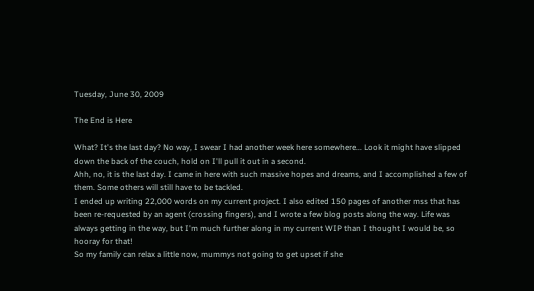Tuesday, June 30, 2009

The End is Here

What? It's the last day? No way, I swear I had another week here somewhere... Look it might have slipped down the back of the couch, hold on I'll pull it out in a second.
Ahh, no, it is the last day. I came in here with such massive hopes and dreams, and I accomplished a few of them. Some others will still have to be tackled.
I ended up writing 22,000 words on my current project. I also edited 150 pages of another mss that has been re-requested by an agent (crossing fingers), and I wrote a few blog posts along the way. Life was always getting in the way, but I'm much further along in my current WIP than I thought I would be, so hooray for that!
So my family can relax a little now, mummys not going to get upset if she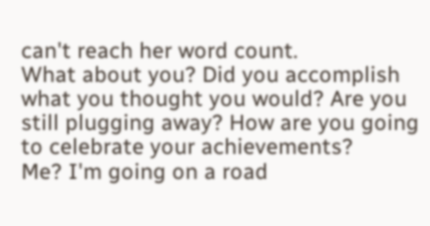can't reach her word count.
What about you? Did you accomplish what you thought you would? Are you still plugging away? How are you going to celebrate your achievements?
Me? I'm going on a road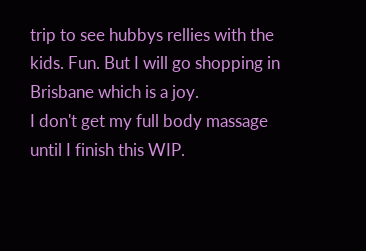trip to see hubbys rellies with the kids. Fun. But I will go shopping in Brisbane which is a joy.
I don't get my full body massage until I finish this WIP.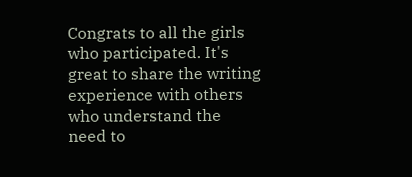Congrats to all the girls who participated. It's great to share the writing experience with others who understand the need to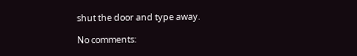shut the door and type away.

No comments: